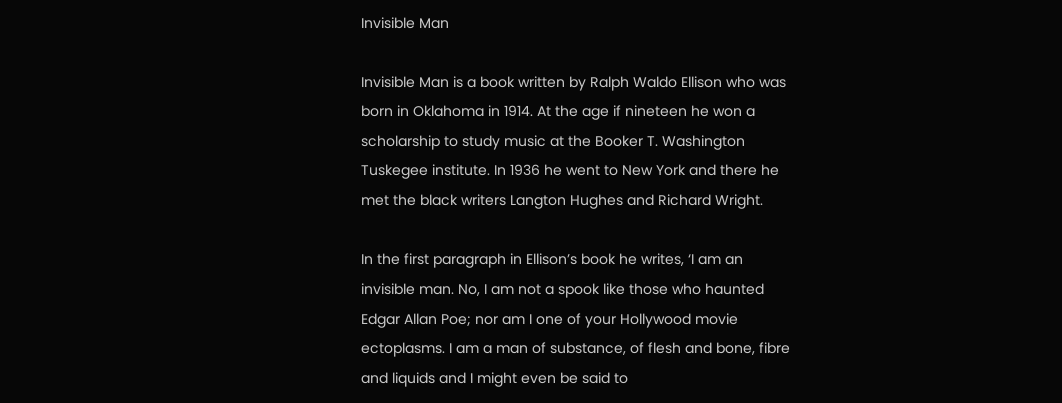Invisible Man

Invisible Man is a book written by Ralph Waldo Ellison who was born in Oklahoma in 1914. At the age if nineteen he won a scholarship to study music at the Booker T. Washington Tuskegee institute. In 1936 he went to New York and there he met the black writers Langton Hughes and Richard Wright.

In the first paragraph in Ellison’s book he writes, ‘I am an invisible man. No, I am not a spook like those who haunted Edgar Allan Poe; nor am I one of your Hollywood movie ectoplasms. I am a man of substance, of flesh and bone, fibre and liquids and I might even be said to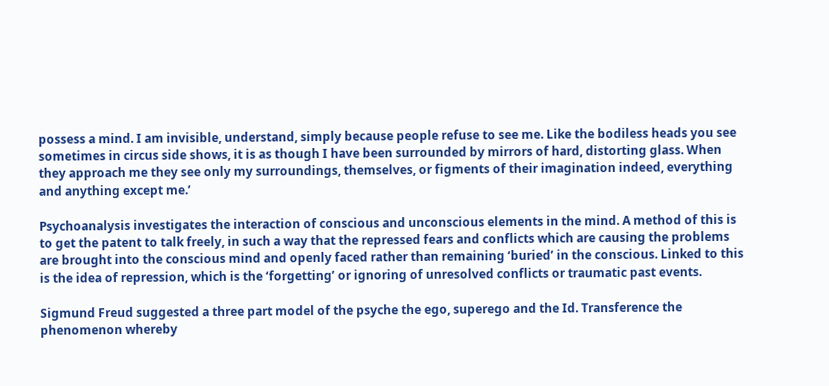possess a mind. I am invisible, understand, simply because people refuse to see me. Like the bodiless heads you see sometimes in circus side shows, it is as though I have been surrounded by mirrors of hard, distorting glass. When they approach me they see only my surroundings, themselves, or figments of their imagination indeed, everything and anything except me.’

Psychoanalysis investigates the interaction of conscious and unconscious elements in the mind. A method of this is to get the patent to talk freely, in such a way that the repressed fears and conflicts which are causing the problems are brought into the conscious mind and openly faced rather than remaining ‘buried’ in the conscious. Linked to this is the idea of repression, which is the ‘forgetting’ or ignoring of unresolved conflicts or traumatic past events.

Sigmund Freud suggested a three part model of the psyche the ego, superego and the Id. Transference the phenomenon whereby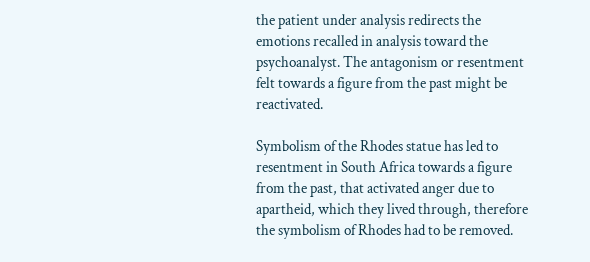the patient under analysis redirects the emotions recalled in analysis toward the psychoanalyst. The antagonism or resentment felt towards a figure from the past might be reactivated.

Symbolism of the Rhodes statue has led to resentment in South Africa towards a figure from the past, that activated anger due to apartheid, which they lived through, therefore the symbolism of Rhodes had to be removed.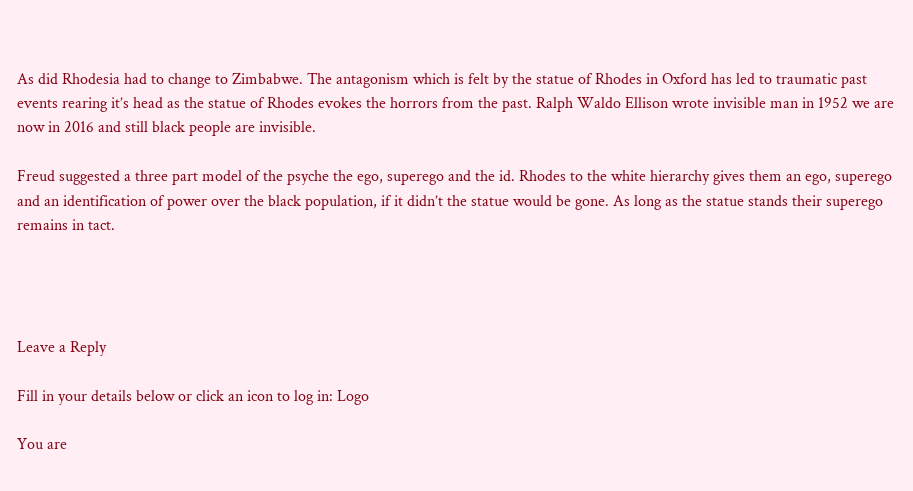As did Rhodesia had to change to Zimbabwe. The antagonism which is felt by the statue of Rhodes in Oxford has led to traumatic past events rearing it’s head as the statue of Rhodes evokes the horrors from the past. Ralph Waldo Ellison wrote invisible man in 1952 we are now in 2016 and still black people are invisible.

Freud suggested a three part model of the psyche the ego, superego and the id. Rhodes to the white hierarchy gives them an ego, superego and an identification of power over the black population, if it didn’t the statue would be gone. As long as the statue stands their superego remains in tact.




Leave a Reply

Fill in your details below or click an icon to log in: Logo

You are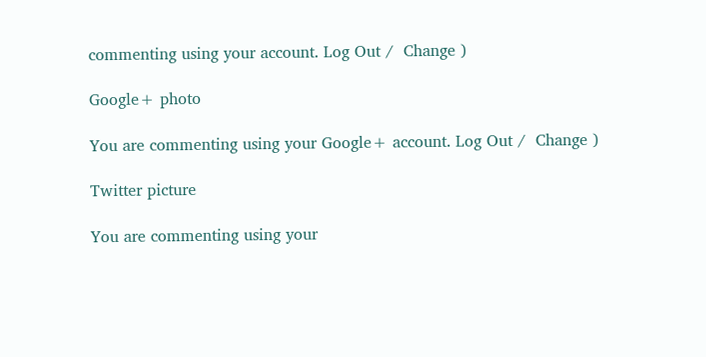commenting using your account. Log Out /  Change )

Google+ photo

You are commenting using your Google+ account. Log Out /  Change )

Twitter picture

You are commenting using your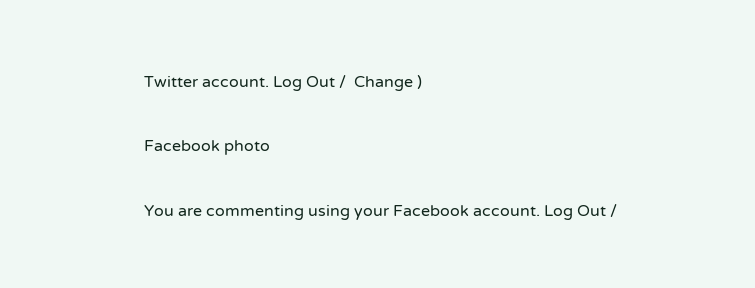Twitter account. Log Out /  Change )

Facebook photo

You are commenting using your Facebook account. Log Out /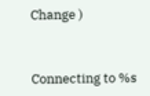Change )


Connecting to %s